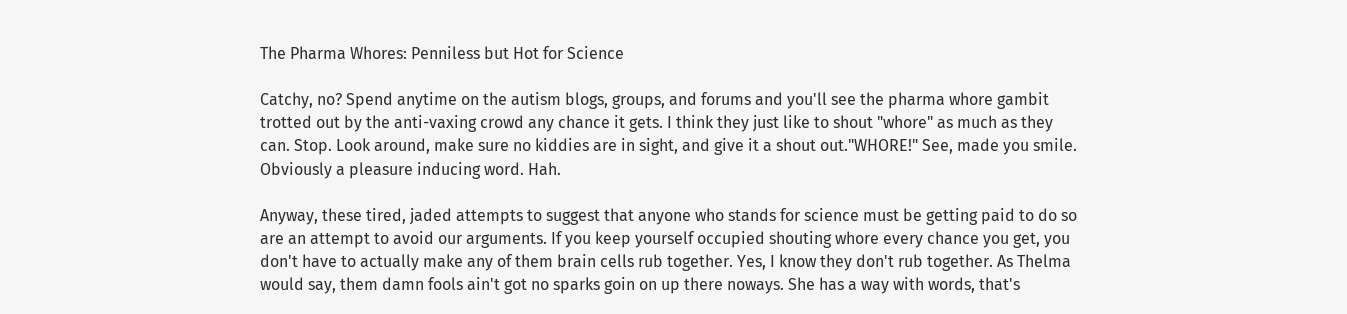The Pharma Whores: Penniless but Hot for Science

Catchy, no? Spend anytime on the autism blogs, groups, and forums and you'll see the pharma whore gambit trotted out by the anti-vaxing crowd any chance it gets. I think they just like to shout "whore" as much as they can. Stop. Look around, make sure no kiddies are in sight, and give it a shout out."WHORE!" See, made you smile. Obviously a pleasure inducing word. Hah.

Anyway, these tired, jaded attempts to suggest that anyone who stands for science must be getting paid to do so are an attempt to avoid our arguments. If you keep yourself occupied shouting whore every chance you get, you don't have to actually make any of them brain cells rub together. Yes, I know they don't rub together. As Thelma would say, them damn fools ain't got no sparks goin on up there noways. She has a way with words, that's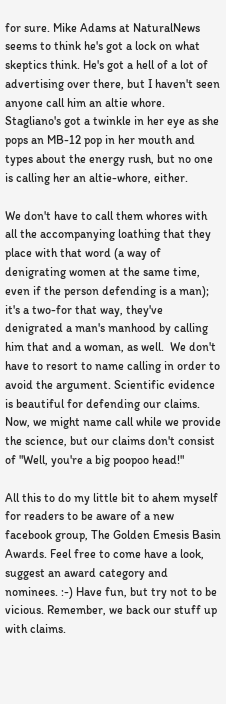for sure. Mike Adams at NaturalNews seems to think he's got a lock on what skeptics think. He's got a hell of a lot of advertising over there, but I haven't seen anyone call him an altie whore. Stagliano's got a twinkle in her eye as she pops an MB-12 pop in her mouth and types about the energy rush, but no one is calling her an altie-whore, either.

We don't have to call them whores with all the accompanying loathing that they place with that word (a way of denigrating women at the same time, even if the person defending is a man); it's a two-for that way, they've denigrated a man's manhood by calling him that and a woman, as well.  We don't have to resort to name calling in order to avoid the argument. Scientific evidence is beautiful for defending our claims. Now, we might name call while we provide the science, but our claims don't consist of "Well, you're a big poopoo head!"

All this to do my little bit to ahem myself for readers to be aware of a new facebook group, The Golden Emesis Basin Awards. Feel free to come have a look, suggest an award category and nominees. :-) Have fun, but try not to be vicious. Remember, we back our stuff up with claims.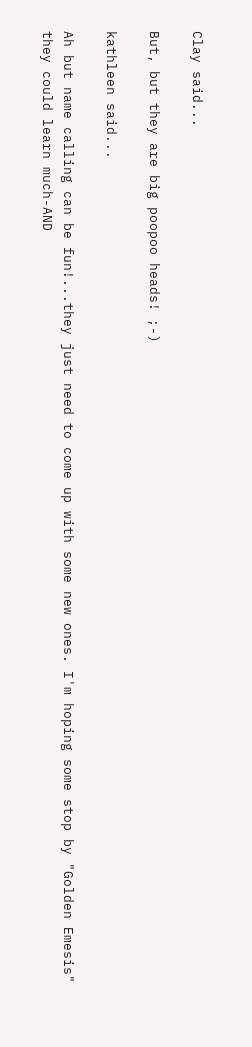Clay said...

But, but they are big poopoo heads! ;-)

kathleen said...

Ah but name calling can be fun!...they just need to come up with some new ones. I'm hoping some stop by "Golden Emesis" they could learn much-AND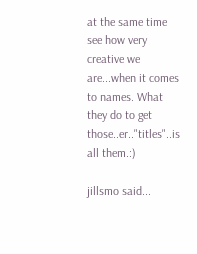at the same time see how very creative we are...when it comes to names. What they do to get those..er.."titles"..is all them.:)

jillsmo said...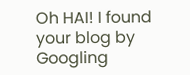Oh HAI! I found your blog by Googling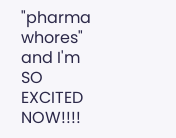"pharma whores" and I'm SO EXCITED NOW!!!!